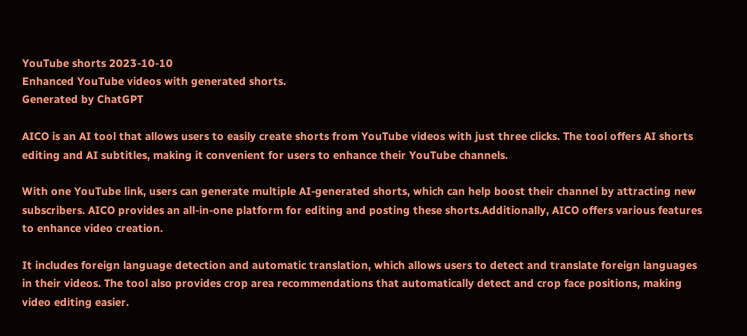YouTube shorts 2023-10-10
Enhanced YouTube videos with generated shorts.
Generated by ChatGPT

AICO is an AI tool that allows users to easily create shorts from YouTube videos with just three clicks. The tool offers AI shorts editing and AI subtitles, making it convenient for users to enhance their YouTube channels.

With one YouTube link, users can generate multiple AI-generated shorts, which can help boost their channel by attracting new subscribers. AICO provides an all-in-one platform for editing and posting these shorts.Additionally, AICO offers various features to enhance video creation.

It includes foreign language detection and automatic translation, which allows users to detect and translate foreign languages in their videos. The tool also provides crop area recommendations that automatically detect and crop face positions, making video editing easier.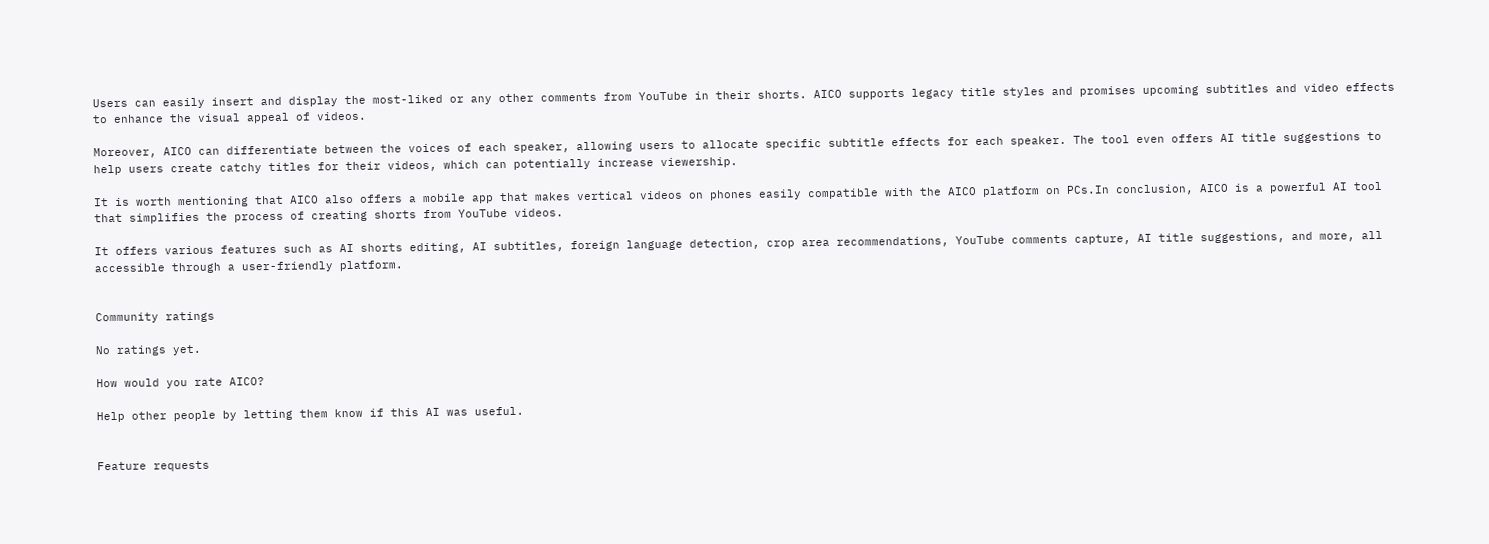Users can easily insert and display the most-liked or any other comments from YouTube in their shorts. AICO supports legacy title styles and promises upcoming subtitles and video effects to enhance the visual appeal of videos.

Moreover, AICO can differentiate between the voices of each speaker, allowing users to allocate specific subtitle effects for each speaker. The tool even offers AI title suggestions to help users create catchy titles for their videos, which can potentially increase viewership.

It is worth mentioning that AICO also offers a mobile app that makes vertical videos on phones easily compatible with the AICO platform on PCs.In conclusion, AICO is a powerful AI tool that simplifies the process of creating shorts from YouTube videos.

It offers various features such as AI shorts editing, AI subtitles, foreign language detection, crop area recommendations, YouTube comments capture, AI title suggestions, and more, all accessible through a user-friendly platform.


Community ratings

No ratings yet.

How would you rate AICO?

Help other people by letting them know if this AI was useful.


Feature requests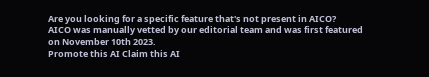Are you looking for a specific feature that's not present in AICO?
AICO was manually vetted by our editorial team and was first featured on November 10th 2023.
Promote this AI Claim this AI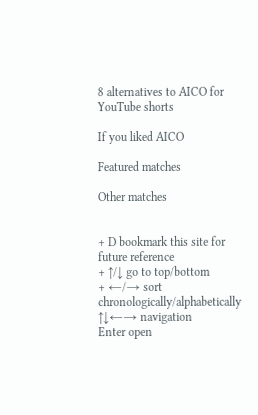8 alternatives to AICO for YouTube shorts

If you liked AICO

Featured matches

Other matches


+ D bookmark this site for future reference
+ ↑/↓ go to top/bottom
+ ←/→ sort chronologically/alphabetically
↑↓←→ navigation
Enter open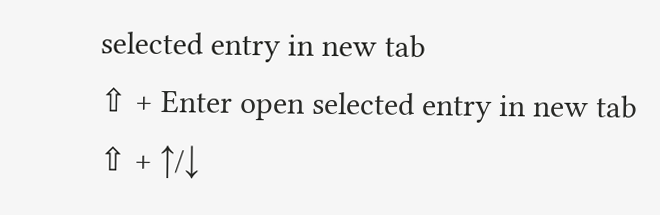selected entry in new tab
⇧ + Enter open selected entry in new tab
⇧ + ↑/↓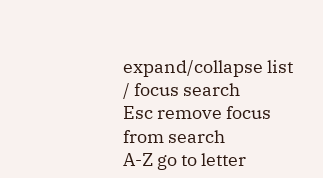expand/collapse list
/ focus search
Esc remove focus from search
A-Z go to letter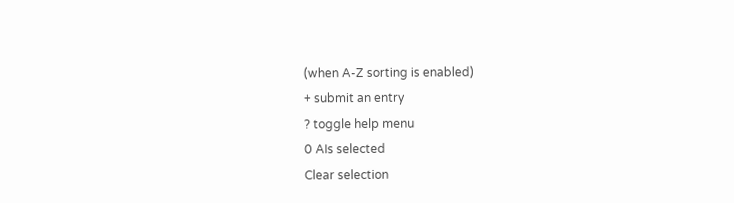(when A-Z sorting is enabled)
+ submit an entry
? toggle help menu
0 AIs selected
Clear selection